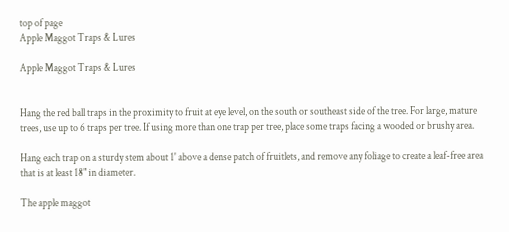top of page
Apple Maggot Traps & Lures

Apple Maggot Traps & Lures


Hang the red ball traps in the proximity to fruit at eye level, on the south or southeast side of the tree. For large, mature trees, use up to 6 traps per tree. If using more than one trap per tree, place some traps facing a wooded or brushy area.

Hang each trap on a sturdy stem about 1' above a dense patch of fruitlets, and remove any foliage to create a leaf-free area that is at least 18" in diameter.

The apple maggot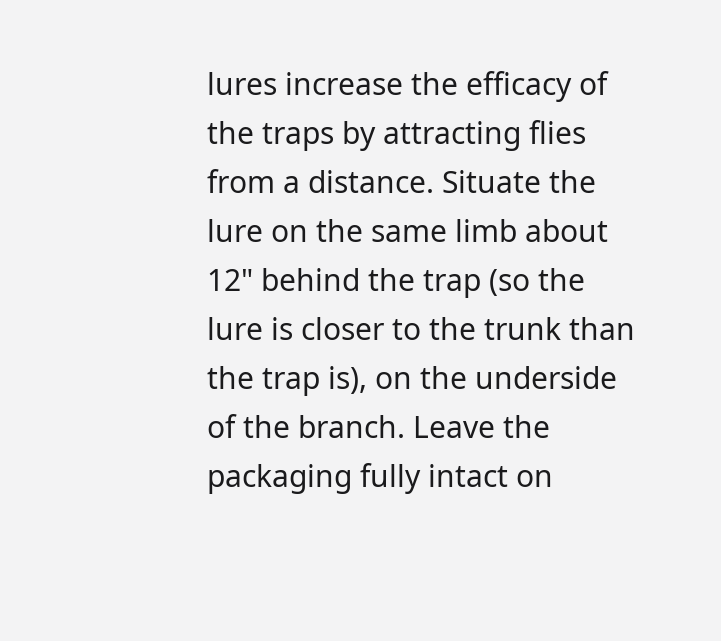lures increase the efficacy of the traps by attracting flies from a distance. Situate the lure on the same limb about 12" behind the trap (so the lure is closer to the trunk than the trap is), on the underside of the branch. Leave the packaging fully intact on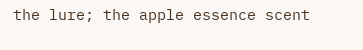the lure; the apple essence scent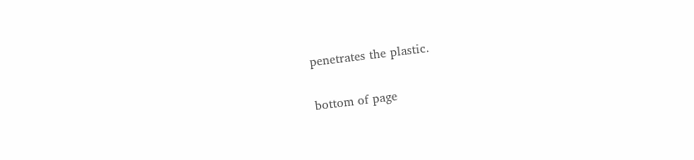penetrates the plastic.

bottom of page